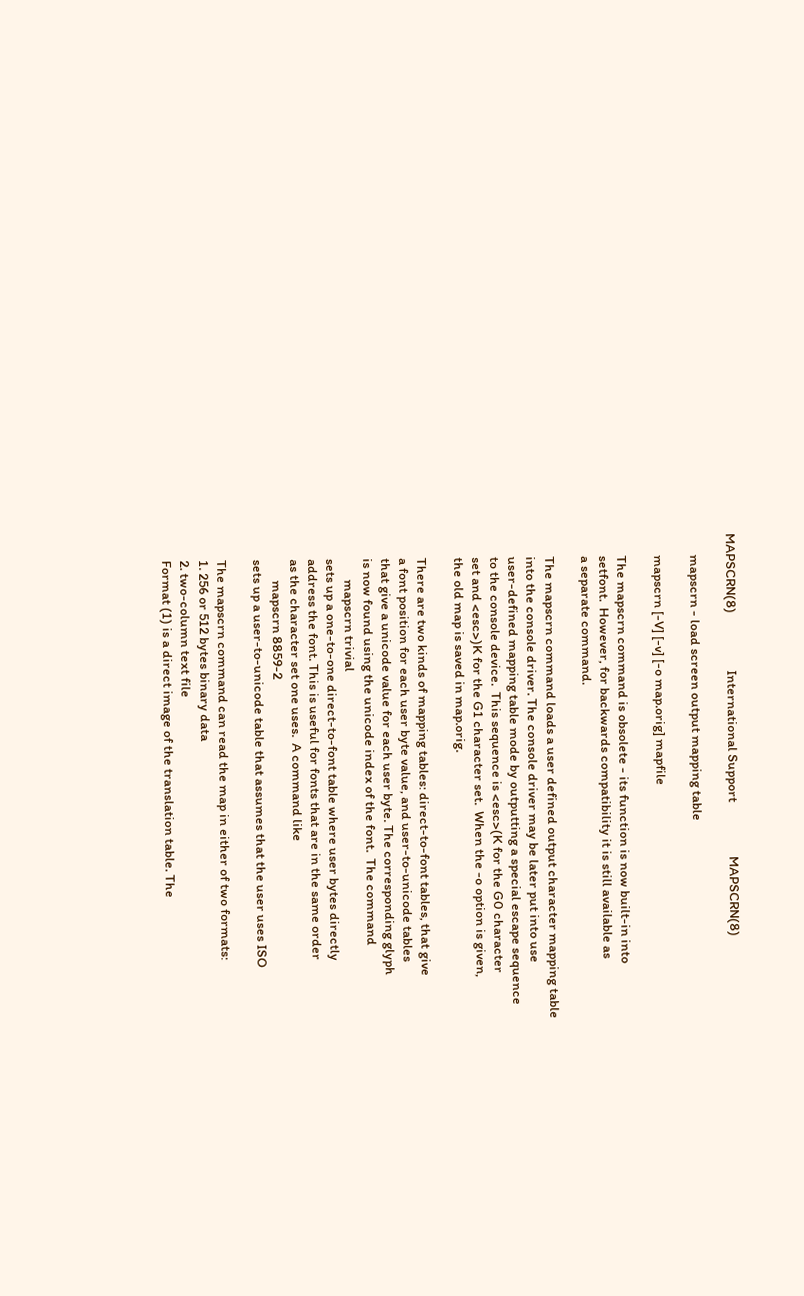MAPSCRN(8)                   International Support                  MAPSCRN(8)

       mapscrn - load screen output mapping table

       mapscrn [-V] [-v] [-o map.orig] mapfile

       The mapscrn command is obsolete - its function is now built-in into
       setfont.  However, for backwards compatibility it is still available as
       a separate command.

       The mapscrn command loads a user defined output character mapping table
       into the console driver. The console driver may be later put into use
       user-defined mapping table mode by outputting a special escape sequence
       to the console device.  This sequence is <esc>(K for the G0 character
       set and <esc>)K for the G1 character set.  When the -o option is given,
       the old map is saved in map.orig.

       There are two kinds of mapping tables: direct-to-font tables, that give
       a font position for each user byte value, and user-to-unicode tables
       that give a unicode value for each user byte. The corresponding glyph
       is now found using the unicode index of the font.  The command
              mapscrn trivial
       sets up a one-to-one direct-to-font table where user bytes directly
       address the font. This is useful for fonts that are in the same order
       as the character set one uses.  A command like
              mapscrn 8859-2
       sets up a user-to-unicode table that assumes that the user uses ISO

       The mapscrn command can read the map in either of two formats:
       1. 256 or 512 bytes binary data
       2. two-column text file
       Format (1) is a direct image of the translation table. The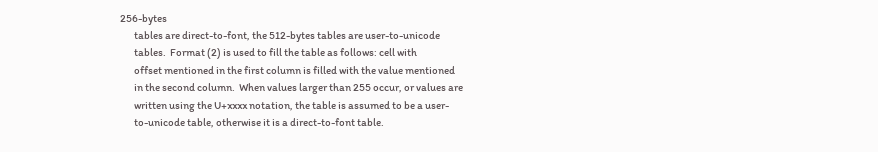256-bytes
       tables are direct-to-font, the 512-bytes tables are user-to-unicode
       tables.  Format (2) is used to fill the table as follows: cell with
       offset mentioned in the first column is filled with the value mentioned
       in the second column.  When values larger than 255 occur, or values are
       written using the U+xxxx notation, the table is assumed to be a user-
       to-unicode table, otherwise it is a direct-to-font table.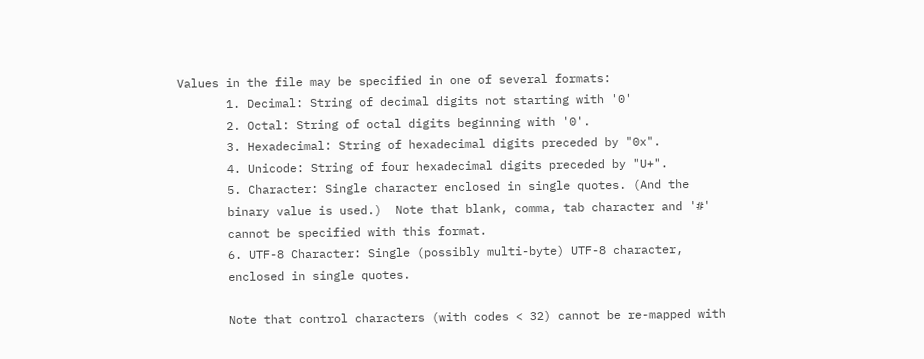Values in the file may be specified in one of several formats:
       1. Decimal: String of decimal digits not starting with '0'
       2. Octal: String of octal digits beginning with '0'.
       3. Hexadecimal: String of hexadecimal digits preceded by "0x".
       4. Unicode: String of four hexadecimal digits preceded by "U+".
       5. Character: Single character enclosed in single quotes. (And the
       binary value is used.)  Note that blank, comma, tab character and '#'
       cannot be specified with this format.
       6. UTF-8 Character: Single (possibly multi-byte) UTF-8 character,
       enclosed in single quotes.

       Note that control characters (with codes < 32) cannot be re-mapped with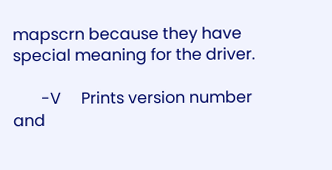mapscrn because they have special meaning for the driver.

       -V     Prints version number and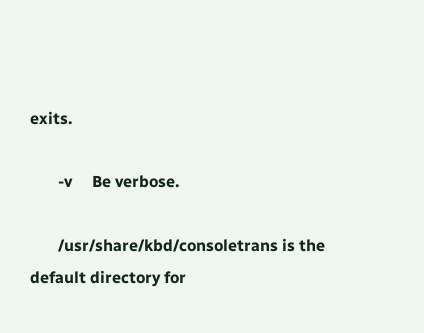exits.

       -v     Be verbose.

       /usr/share/kbd/consoletrans is the default directory for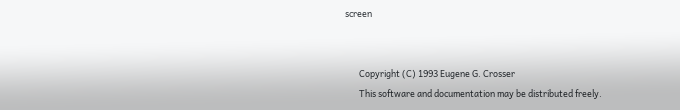screen


       Copyright (C) 1993 Eugene G. Crosser
       This software and documentation may be distributed freely.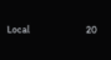Local                            20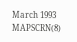March 1993                      MAPSCRN(8)